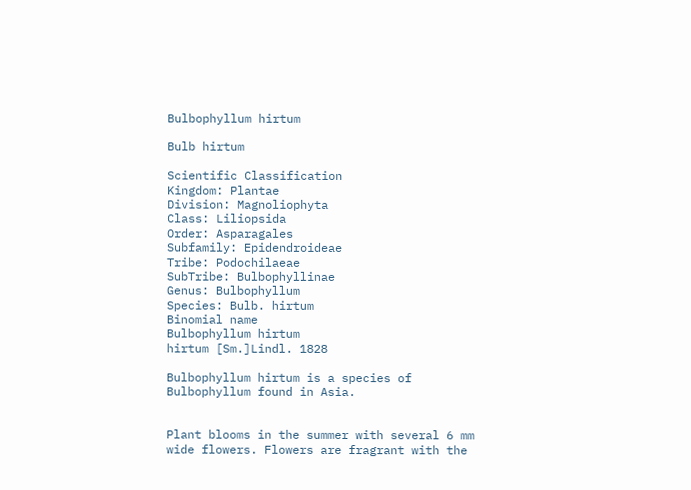Bulbophyllum hirtum

Bulb hirtum

Scientific Classification
Kingdom: Plantae
Division: Magnoliophyta
Class: Liliopsida
Order: Asparagales
Subfamily: Epidendroideae
Tribe: Podochilaeae
SubTribe: Bulbophyllinae
Genus: Bulbophyllum
Species: Bulb. hirtum
Binomial name
Bulbophyllum hirtum
hirtum [Sm.]Lindl. 1828

Bulbophyllum hirtum is a species of Bulbophyllum found in Asia.


Plant blooms in the summer with several 6 mm wide flowers. Flowers are fragrant with the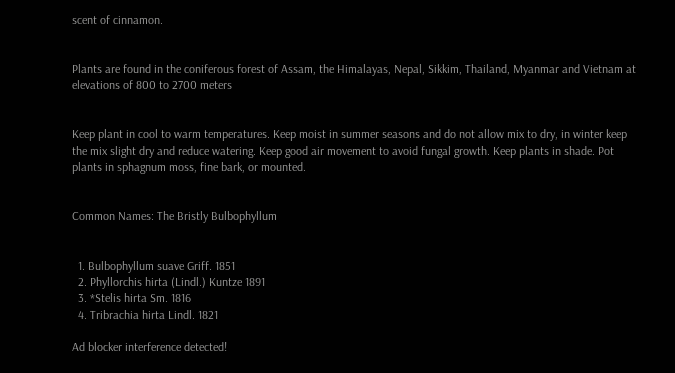scent of cinnamon.


Plants are found in the coniferous forest of Assam, the Himalayas, Nepal, Sikkim, Thailand, Myanmar and Vietnam at elevations of 800 to 2700 meters


Keep plant in cool to warm temperatures. Keep moist in summer seasons and do not allow mix to dry, in winter keep the mix slight dry and reduce watering. Keep good air movement to avoid fungal growth. Keep plants in shade. Pot plants in sphagnum moss, fine bark, or mounted.


Common Names: The Bristly Bulbophyllum


  1. Bulbophyllum suave Griff. 1851
  2. Phyllorchis hirta (Lindl.) Kuntze 1891
  3. *Stelis hirta Sm. 1816
  4. Tribrachia hirta Lindl. 1821

Ad blocker interference detected!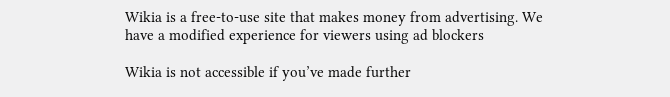Wikia is a free-to-use site that makes money from advertising. We have a modified experience for viewers using ad blockers

Wikia is not accessible if you’ve made further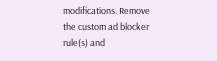modifications. Remove the custom ad blocker rule(s) and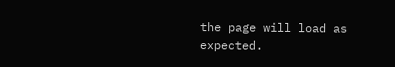the page will load as expected.